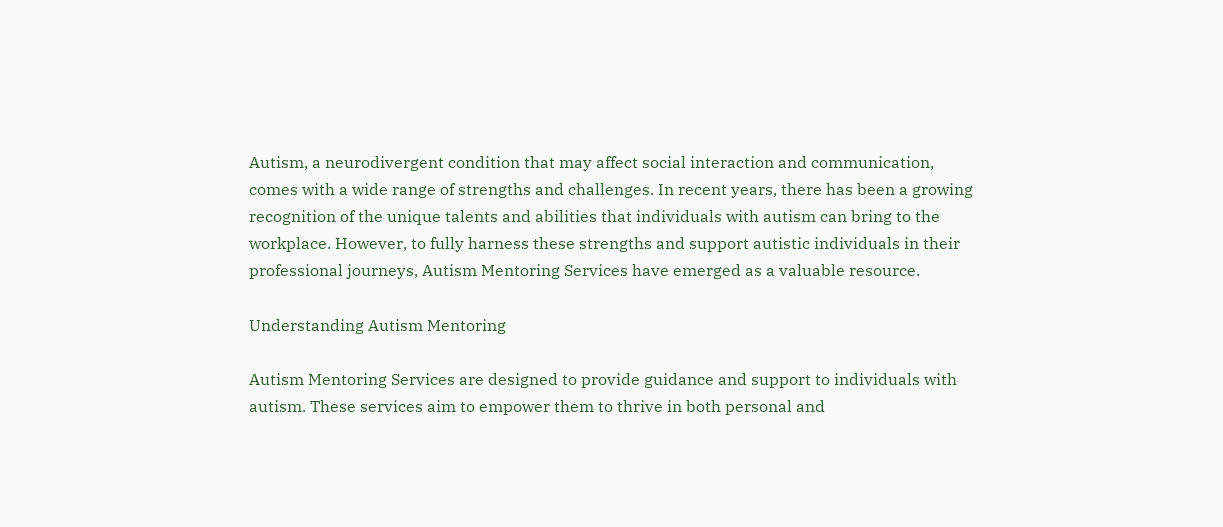Autism, a neurodivergent condition that may affect social interaction and communication, comes with a wide range of strengths and challenges. In recent years, there has been a growing recognition of the unique talents and abilities that individuals with autism can bring to the workplace. However, to fully harness these strengths and support autistic individuals in their professional journeys, Autism Mentoring Services have emerged as a valuable resource.

Understanding Autism Mentoring

Autism Mentoring Services are designed to provide guidance and support to individuals with autism. These services aim to empower them to thrive in both personal and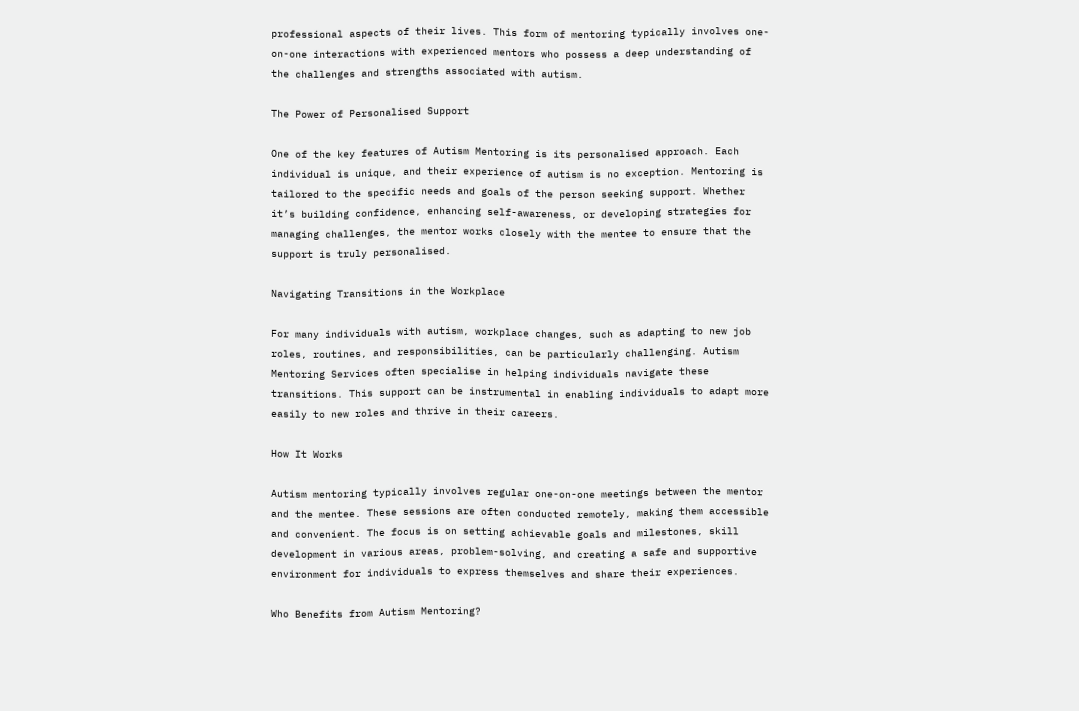professional aspects of their lives. This form of mentoring typically involves one-on-one interactions with experienced mentors who possess a deep understanding of the challenges and strengths associated with autism.

The Power of Personalised Support

One of the key features of Autism Mentoring is its personalised approach. Each individual is unique, and their experience of autism is no exception. Mentoring is tailored to the specific needs and goals of the person seeking support. Whether it’s building confidence, enhancing self-awareness, or developing strategies for managing challenges, the mentor works closely with the mentee to ensure that the support is truly personalised.

Navigating Transitions in the Workplace

For many individuals with autism, workplace changes, such as adapting to new job roles, routines, and responsibilities, can be particularly challenging. Autism Mentoring Services often specialise in helping individuals navigate these transitions. This support can be instrumental in enabling individuals to adapt more easily to new roles and thrive in their careers.

How It Works

Autism mentoring typically involves regular one-on-one meetings between the mentor and the mentee. These sessions are often conducted remotely, making them accessible and convenient. The focus is on setting achievable goals and milestones, skill development in various areas, problem-solving, and creating a safe and supportive environment for individuals to express themselves and share their experiences.

Who Benefits from Autism Mentoring?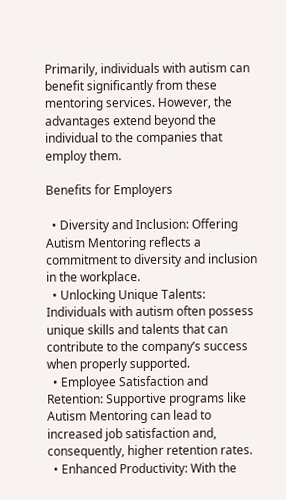Primarily, individuals with autism can benefit significantly from these mentoring services. However, the advantages extend beyond the individual to the companies that employ them.

Benefits for Employers

  • Diversity and Inclusion: Offering Autism Mentoring reflects a commitment to diversity and inclusion in the workplace.
  • Unlocking Unique Talents: Individuals with autism often possess unique skills and talents that can contribute to the company’s success when properly supported.
  • Employee Satisfaction and Retention: Supportive programs like Autism Mentoring can lead to increased job satisfaction and, consequently, higher retention rates.
  • Enhanced Productivity: With the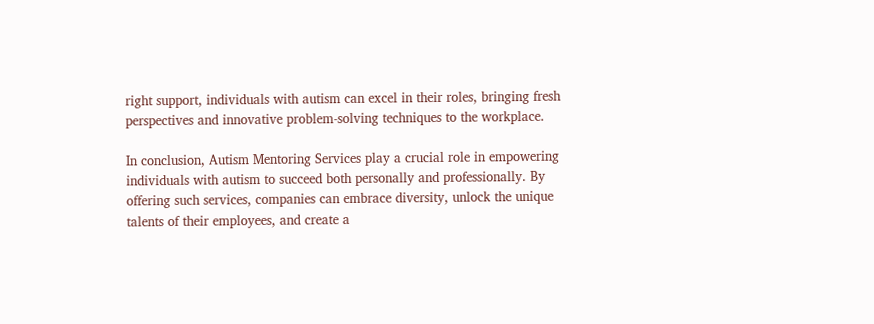right support, individuals with autism can excel in their roles, bringing fresh perspectives and innovative problem-solving techniques to the workplace.

In conclusion, Autism Mentoring Services play a crucial role in empowering individuals with autism to succeed both personally and professionally. By offering such services, companies can embrace diversity, unlock the unique talents of their employees, and create a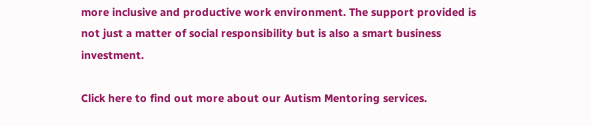more inclusive and productive work environment. The support provided is not just a matter of social responsibility but is also a smart business investment.

Click here to find out more about our Autism Mentoring services.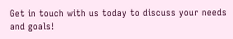Get in touch with us today to discuss your needs and goals!